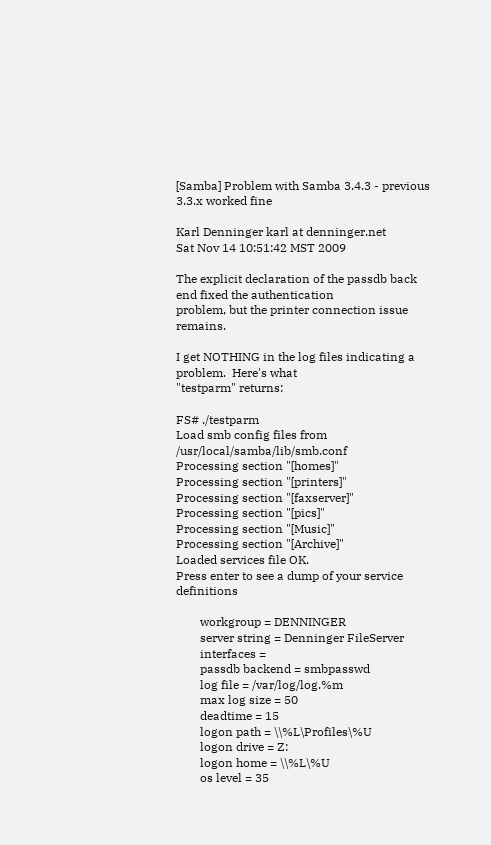[Samba] Problem with Samba 3.4.3 - previous 3.3.x worked fine

Karl Denninger karl at denninger.net
Sat Nov 14 10:51:42 MST 2009

The explicit declaration of the passdb back end fixed the authentication
problem, but the printer connection issue remains.

I get NOTHING in the log files indicating a problem.  Here's what
"testparm" returns:

FS# ./testparm
Load smb config files from /usr/local/samba/lib/smb.conf
Processing section "[homes]"
Processing section "[printers]"
Processing section "[faxserver]"
Processing section "[pics]"
Processing section "[Music]"
Processing section "[Archive]"
Loaded services file OK.
Press enter to see a dump of your service definitions

        workgroup = DENNINGER
        server string = Denninger FileServer
        interfaces =
        passdb backend = smbpasswd
        log file = /var/log/log.%m
        max log size = 50
        deadtime = 15
        logon path = \\%L\Profiles\%U
        logon drive = Z:
        logon home = \\%L\%U
        os level = 35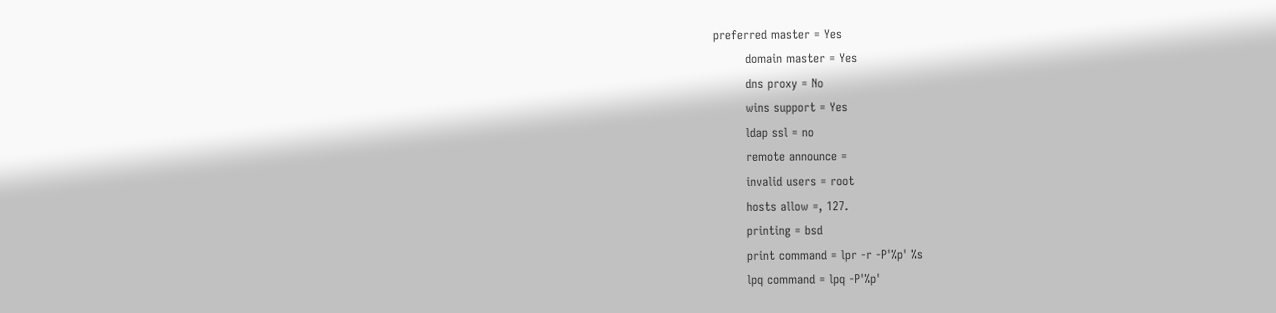preferred master = Yes
        domain master = Yes
        dns proxy = No
        wins support = Yes
        ldap ssl = no
        remote announce =
        invalid users = root
        hosts allow =, 127.
        printing = bsd
        print command = lpr -r -P'%p' %s
        lpq command = lpq -P'%p'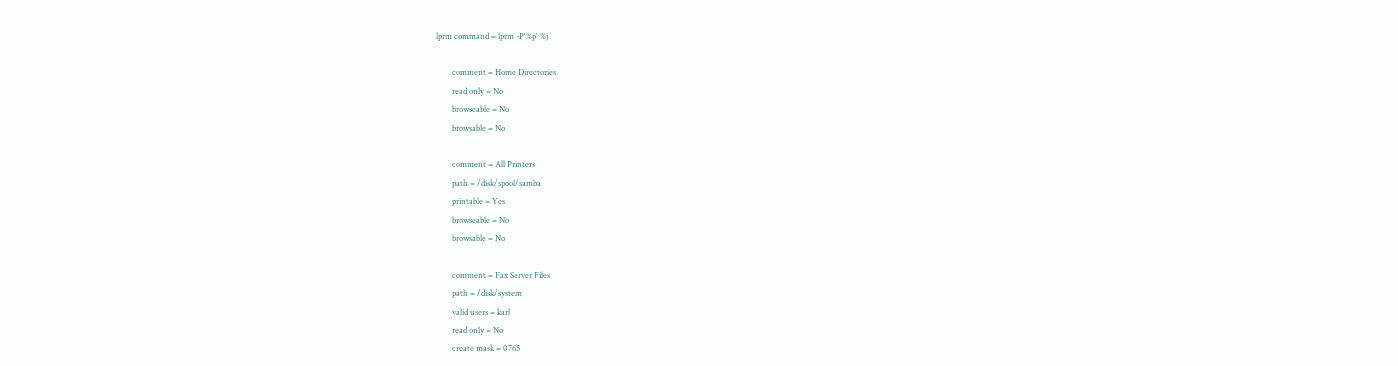lprm command = lprm -P'%p' %j

        comment = Home Directories
        read only = No
        browseable = No
        browsable = No

        comment = All Printers
        path = /disk/spool/samba
        printable = Yes
        browseable = No
        browsable = No

        comment = Fax Server Files
        path = /disk/system
        valid users = karl
        read only = No
        create mask = 0765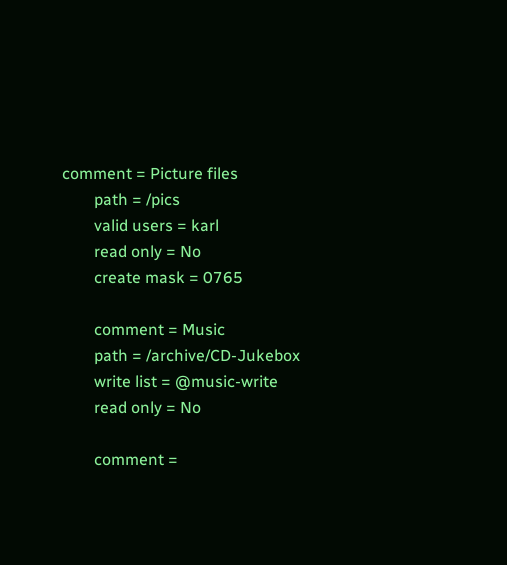comment = Picture files
        path = /pics
        valid users = karl
        read only = No
        create mask = 0765

        comment = Music
        path = /archive/CD-Jukebox
        write list = @music-write
        read only = No

        comment =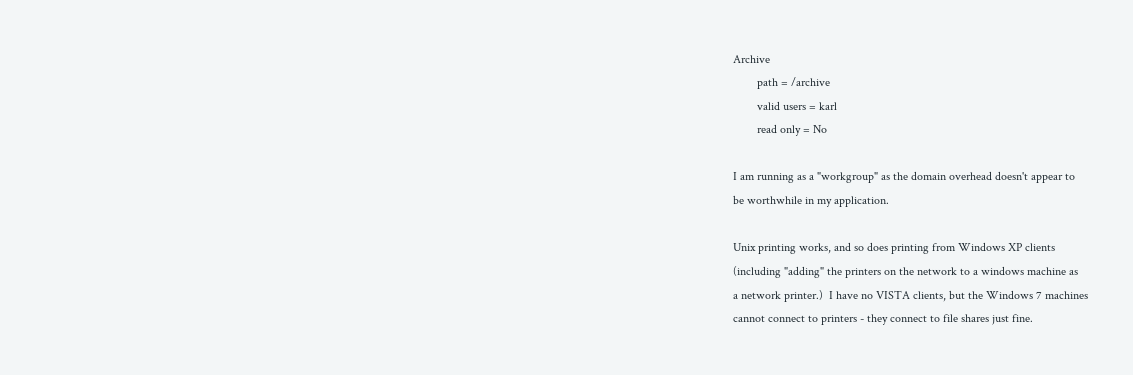Archive
        path = /archive
        valid users = karl
        read only = No

I am running as a "workgroup" as the domain overhead doesn't appear to
be worthwhile in my application.

Unix printing works, and so does printing from Windows XP clients
(including "adding" the printers on the network to a windows machine as
a network printer.)  I have no VISTA clients, but the Windows 7 machines
cannot connect to printers - they connect to file shares just fine.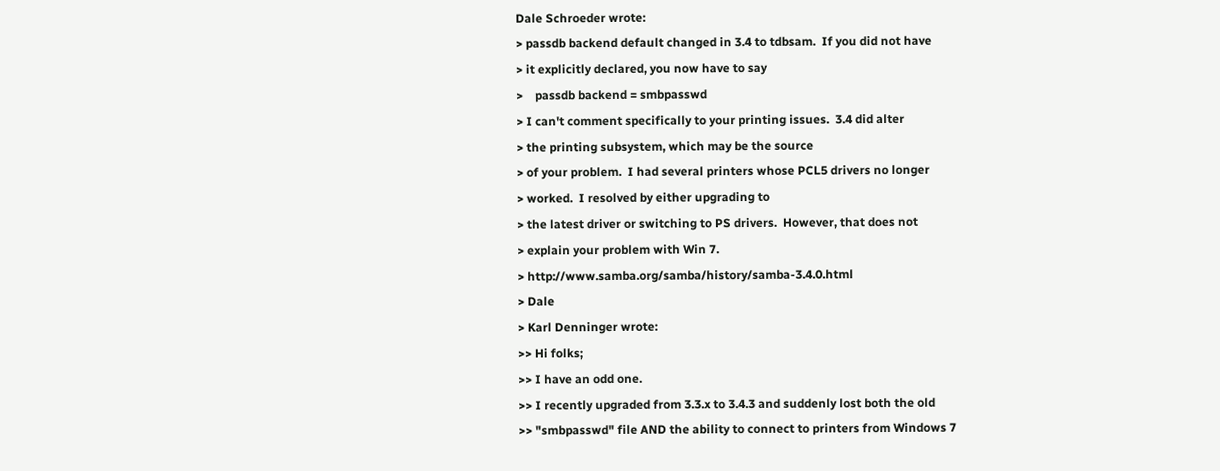Dale Schroeder wrote:
> passdb backend default changed in 3.4 to tdbsam.  If you did not have
> it explicitly declared, you now have to say
>    passdb backend = smbpasswd
> I can't comment specifically to your printing issues.  3.4 did alter
> the printing subsystem, which may be the source
> of your problem.  I had several printers whose PCL5 drivers no longer
> worked.  I resolved by either upgrading to
> the latest driver or switching to PS drivers.  However, that does not
> explain your problem with Win 7.
> http://www.samba.org/samba/history/samba-3.4.0.html
> Dale
> Karl Denninger wrote:
>> Hi folks;
>> I have an odd one.
>> I recently upgraded from 3.3.x to 3.4.3 and suddenly lost both the old
>> "smbpasswd" file AND the ability to connect to printers from Windows 7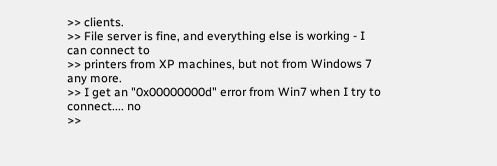>> clients.
>> File server is fine, and everything else is working - I can connect to
>> printers from XP machines, but not from Windows 7 any more.
>> I get an "0x00000000d" error from Win7 when I try to connect.... no
>>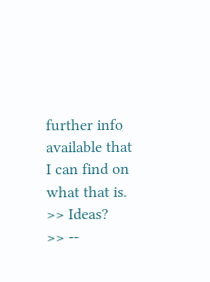further info available that I can find on what that is.
>> Ideas?
>> --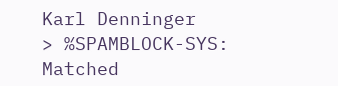Karl Denninger
> %SPAMBLOCK-SYS: Matched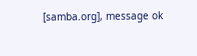[samba.org], message ok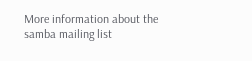More information about the samba mailing list